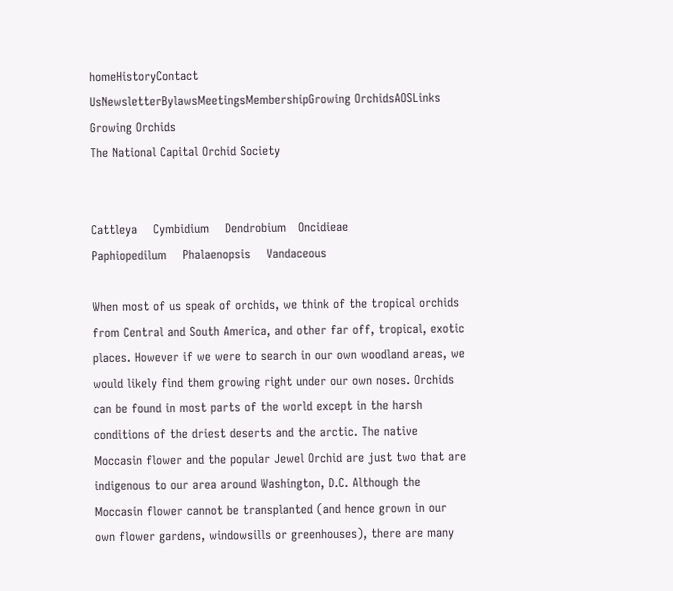homeHistoryContact UsNewsletterBylawsMeetingsMembershipGrowing OrchidsAOSLinks
Growing Orchids
The National Capital Orchid Society


Cattleya    Cymbidium    Dendrobium   Oncidieae
Paphiopedilum    Phalaenopsis    Vandaceous

When most of us speak of orchids, we think of the tropical orchids from Central and South America, and other far off, tropical, exotic places. However if we were to search in our own woodland areas, we would likely find them growing right under our own noses. Orchids can be found in most parts of the world except in the harsh conditions of the driest deserts and the arctic. The native Moccasin flower and the popular Jewel Orchid are just two that are indigenous to our area around Washington, D.C. Although the Moccasin flower cannot be transplanted (and hence grown in our own flower gardens, windowsills or greenhouses), there are many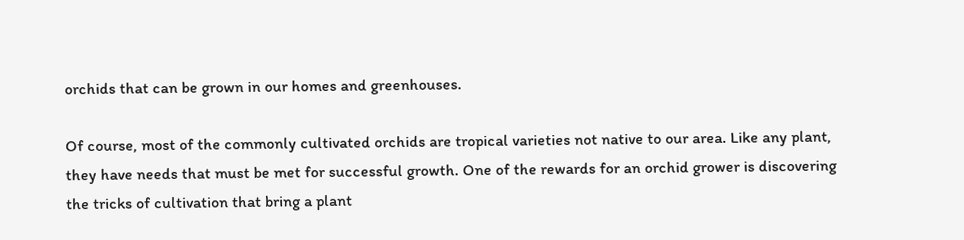orchids that can be grown in our homes and greenhouses.

Of course, most of the commonly cultivated orchids are tropical varieties not native to our area. Like any plant, they have needs that must be met for successful growth. One of the rewards for an orchid grower is discovering the tricks of cultivation that bring a plant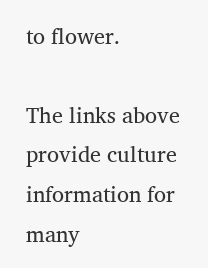to flower.

The links above provide culture information for many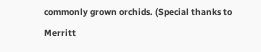commonly grown orchids. (Special thanks to Merritt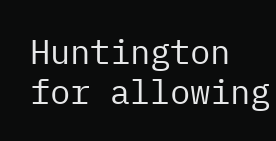Huntington for allowing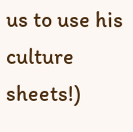us to use his culture sheets!)